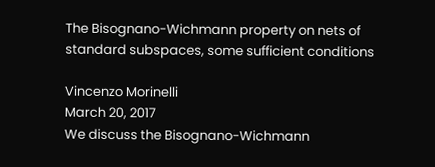The Bisognano-Wichmann property on nets of standard subspaces, some sufficient conditions

Vincenzo Morinelli
March 20, 2017
We discuss the Bisognano-Wichmann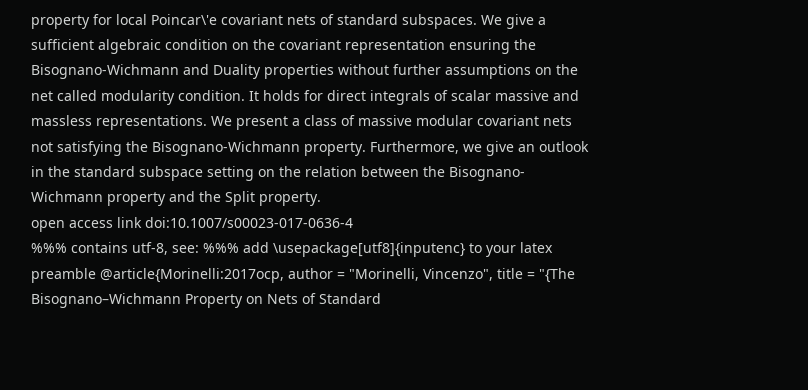property for local Poincar\'e covariant nets of standard subspaces. We give a sufficient algebraic condition on the covariant representation ensuring the Bisognano-Wichmann and Duality properties without further assumptions on the net called modularity condition. It holds for direct integrals of scalar massive and massless representations. We present a class of massive modular covariant nets not satisfying the Bisognano-Wichmann property. Furthermore, we give an outlook in the standard subspace setting on the relation between the Bisognano-Wichmann property and the Split property.
open access link doi:10.1007/s00023-017-0636-4
%%% contains utf-8, see: %%% add \usepackage[utf8]{inputenc} to your latex preamble @article{Morinelli:2017ocp, author = "Morinelli, Vincenzo", title = "{The Bisognano–Wichmann Property on Nets of Standard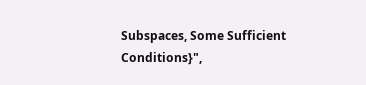Subspaces, Some Sufficient Conditions}",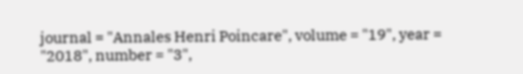journal = "Annales Henri Poincare", volume = "19", year = "2018", number = "3",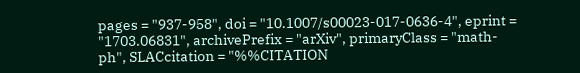pages = "937-958", doi = "10.1007/s00023-017-0636-4", eprint = "1703.06831", archivePrefix = "arXiv", primaryClass = "math-ph", SLACcitation = "%%CITATION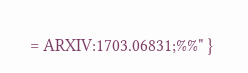= ARXIV:1703.06831;%%" }